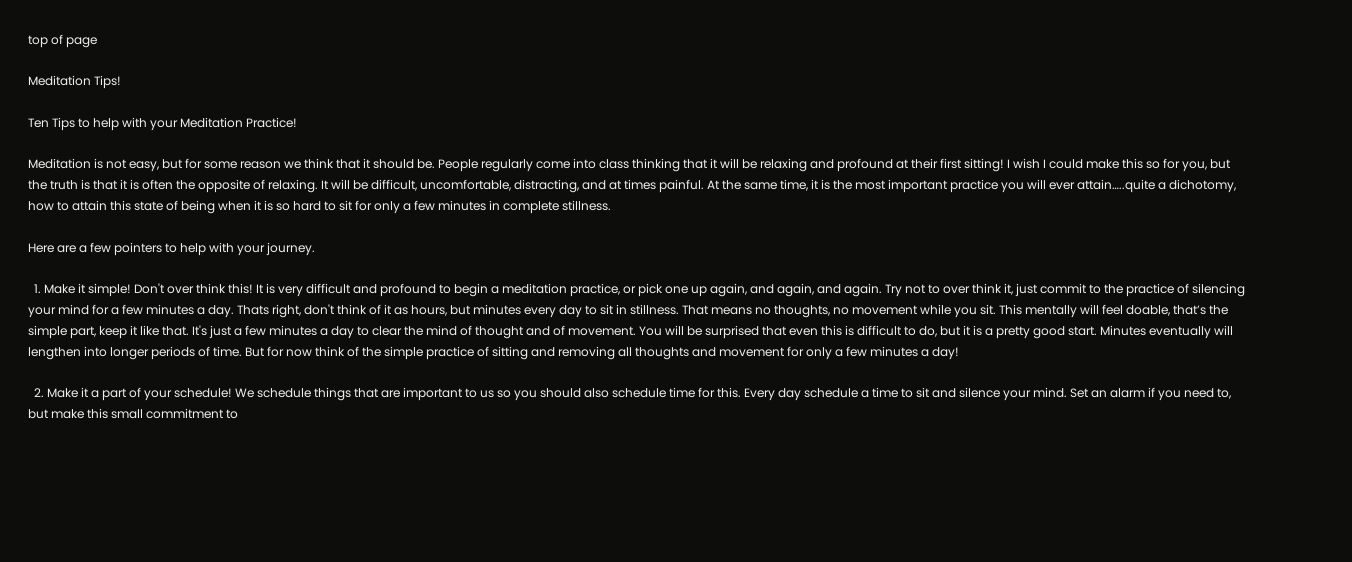top of page

Meditation Tips!

Ten Tips to help with your Meditation Practice!

Meditation is not easy, but for some reason we think that it should be. People regularly come into class thinking that it will be relaxing and profound at their first sitting! I wish I could make this so for you, but the truth is that it is often the opposite of relaxing. It will be difficult, uncomfortable, distracting, and at times painful. At the same time, it is the most important practice you will ever attain…..quite a dichotomy, how to attain this state of being when it is so hard to sit for only a few minutes in complete stillness.

Here are a few pointers to help with your journey.

  1. Make it simple! Don't over think this! It is very difficult and profound to begin a meditation practice, or pick one up again, and again, and again. Try not to over think it, just commit to the practice of silencing your mind for a few minutes a day. Thats right, don't think of it as hours, but minutes every day to sit in stillness. That means no thoughts, no movement while you sit. This mentally will feel doable, that’s the simple part, keep it like that. It's just a few minutes a day to clear the mind of thought and of movement. You will be surprised that even this is difficult to do, but it is a pretty good start. Minutes eventually will lengthen into longer periods of time. But for now think of the simple practice of sitting and removing all thoughts and movement for only a few minutes a day!

  2. Make it a part of your schedule! We schedule things that are important to us so you should also schedule time for this. Every day schedule a time to sit and silence your mind. Set an alarm if you need to, but make this small commitment to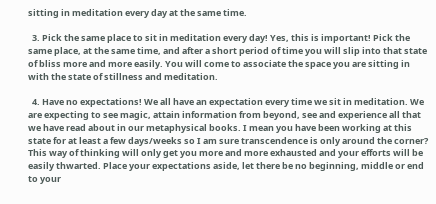sitting in meditation every day at the same time.

  3. Pick the same place to sit in meditation every day! Yes, this is important! Pick the same place, at the same time, and after a short period of time you will slip into that state of bliss more and more easily. You will come to associate the space you are sitting in with the state of stillness and meditation.

  4. Have no expectations! We all have an expectation every time we sit in meditation. We are expecting to see magic, attain information from beyond, see and experience all that we have read about in our metaphysical books. I mean you have been working at this state for at least a few days/weeks so I am sure transcendence is only around the corner? This way of thinking will only get you more and more exhausted and your efforts will be easily thwarted. Place your expectations aside, let there be no beginning, middle or end to your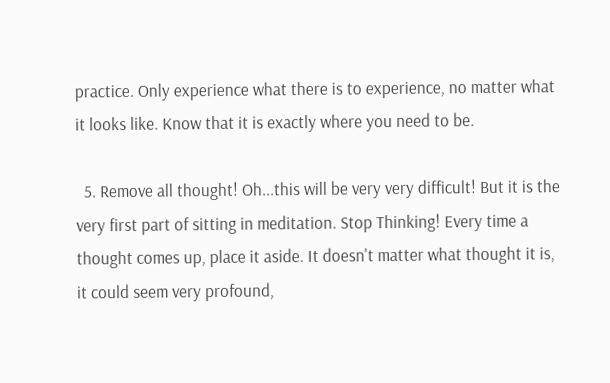practice. Only experience what there is to experience, no matter what it looks like. Know that it is exactly where you need to be.

  5. Remove all thought! Oh...this will be very very difficult! But it is the very first part of sitting in meditation. Stop Thinking! Every time a thought comes up, place it aside. It doesn't matter what thought it is, it could seem very profound,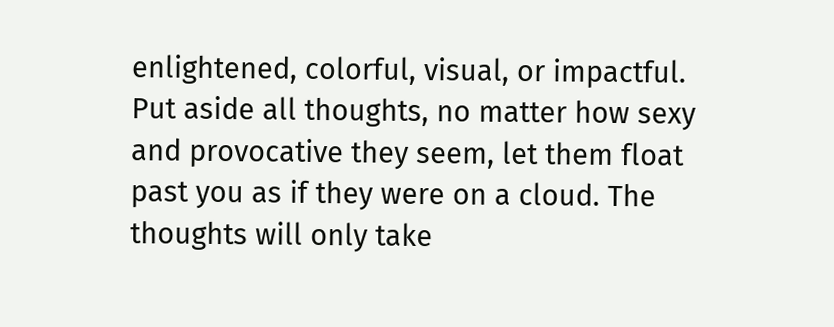enlightened, colorful, visual, or impactful. Put aside all thoughts, no matter how sexy and provocative they seem, let them float past you as if they were on a cloud. The thoughts will only take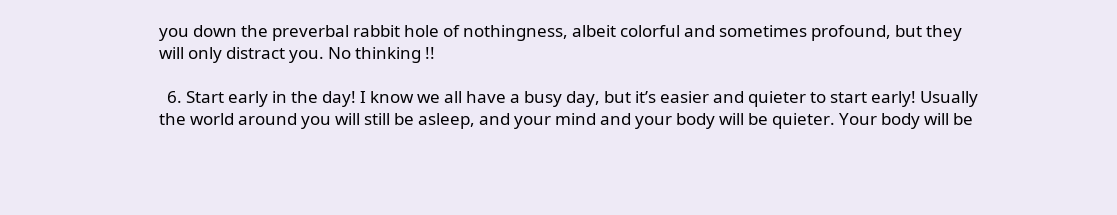you down the preverbal rabbit hole of nothingness, albeit colorful and sometimes profound, but they will only distract you. No thinking !!

  6. Start early in the day! I know we all have a busy day, but it’s easier and quieter to start early! Usually the world around you will still be asleep, and your mind and your body will be quieter. Your body will be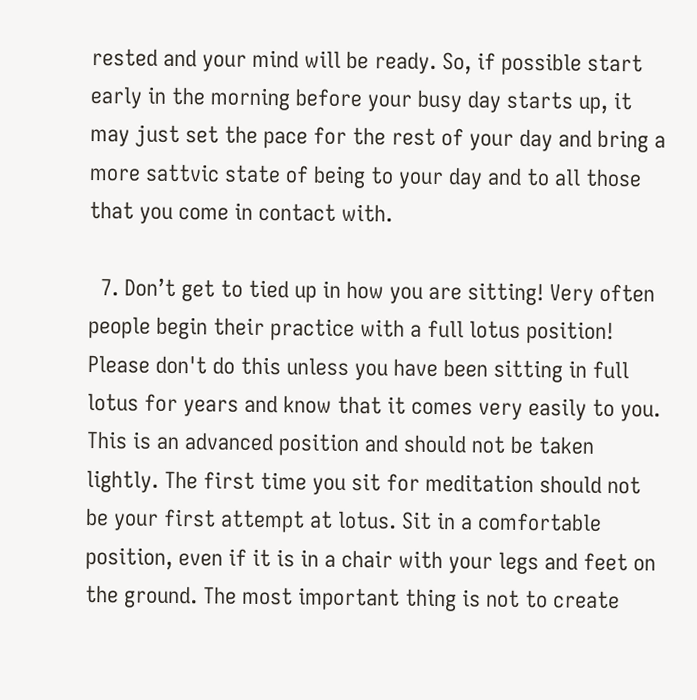rested and your mind will be ready. So, if possible start early in the morning before your busy day starts up, it may just set the pace for the rest of your day and bring a more sattvic state of being to your day and to all those that you come in contact with.

  7. Don’t get to tied up in how you are sitting! Very often people begin their practice with a full lotus position! Please don't do this unless you have been sitting in full lotus for years and know that it comes very easily to you. This is an advanced position and should not be taken lightly. The first time you sit for meditation should not be your first attempt at lotus. Sit in a comfortable position, even if it is in a chair with your legs and feet on the ground. The most important thing is not to create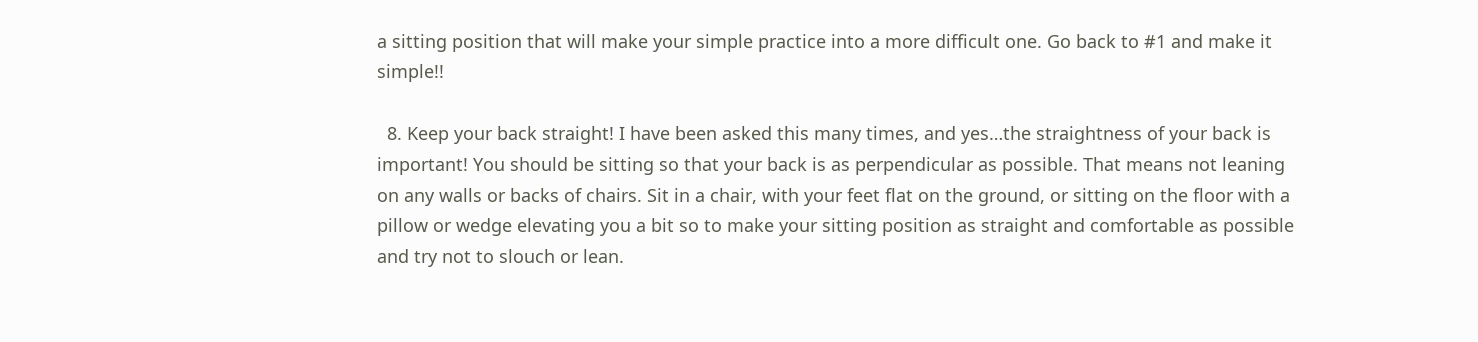a sitting position that will make your simple practice into a more difficult one. Go back to #1 and make it simple!!

  8. Keep your back straight! I have been asked this many times, and yes…the straightness of your back is important! You should be sitting so that your back is as perpendicular as possible. That means not leaning on any walls or backs of chairs. Sit in a chair, with your feet flat on the ground, or sitting on the floor with a pillow or wedge elevating you a bit so to make your sitting position as straight and comfortable as possible and try not to slouch or lean.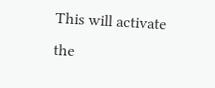This will activate the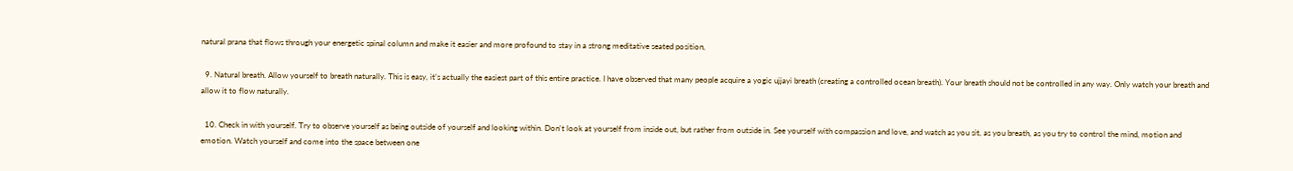natural prana that flows through your energetic spinal column and make it easier and more profound to stay in a strong meditative seated position,

  9. Natural breath. Allow yourself to breath naturally. This is easy, it’s actually the easiest part of this entire practice. I have observed that many people acquire a yogic ujjayi breath (creating a controlled ocean breath). Your breath should not be controlled in any way. Only watch your breath and allow it to flow naturally.

  10. Check in with yourself. Try to observe yourself as being outside of yourself and looking within. Don't look at yourself from inside out, but rather from outside in. See yourself with compassion and love, and watch as you sit, as you breath, as you try to control the mind, motion and emotion. Watch yourself and come into the space between one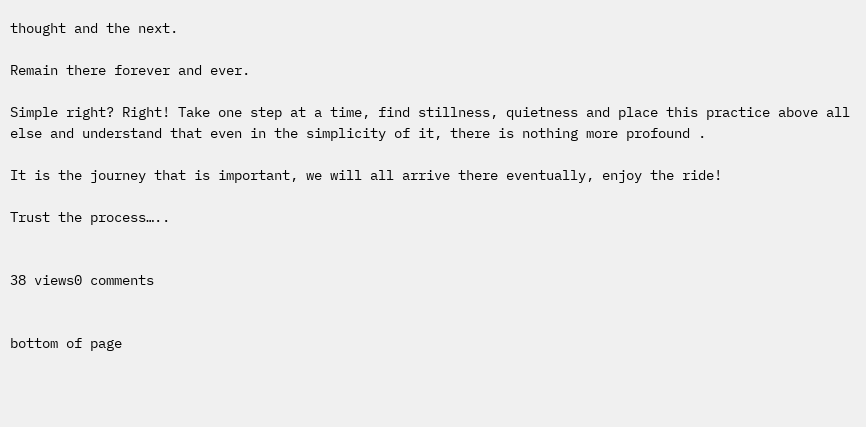thought and the next.

Remain there forever and ever.

Simple right? Right! Take one step at a time, find stillness, quietness and place this practice above all else and understand that even in the simplicity of it, there is nothing more profound .

It is the journey that is important, we will all arrive there eventually, enjoy the ride!

Trust the process…..


38 views0 comments


bottom of page